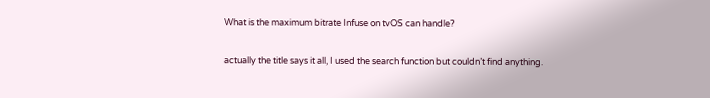What is the maximum bitrate Infuse on tvOS can handle?

actually the title says it all, I used the search function but couldn’t find anything.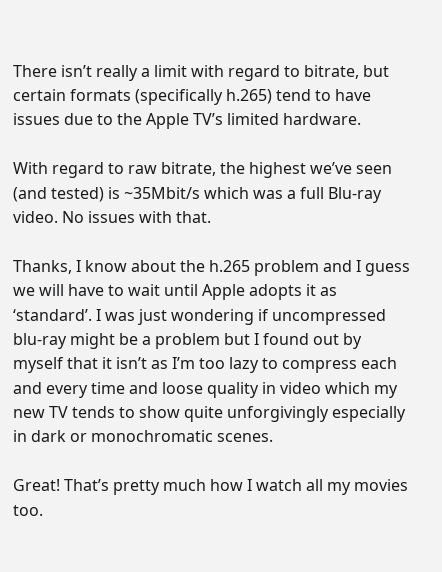There isn’t really a limit with regard to bitrate, but certain formats (specifically h.265) tend to have issues due to the Apple TV’s limited hardware.

With regard to raw bitrate, the highest we’ve seen (and tested) is ~35Mbit/s which was a full Blu-ray video. No issues with that.

Thanks, I know about the h.265 problem and I guess we will have to wait until Apple adopts it as ‘standard’. I was just wondering if uncompressed blu-ray might be a problem but I found out by myself that it isn’t as I’m too lazy to compress each and every time and loose quality in video which my new TV tends to show quite unforgivingly especially in dark or monochromatic scenes.

Great! That’s pretty much how I watch all my movies too.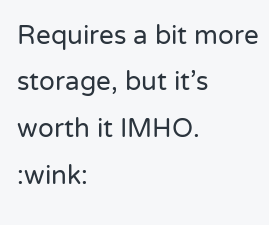Requires a bit more storage, but it’s worth it IMHO. :wink: